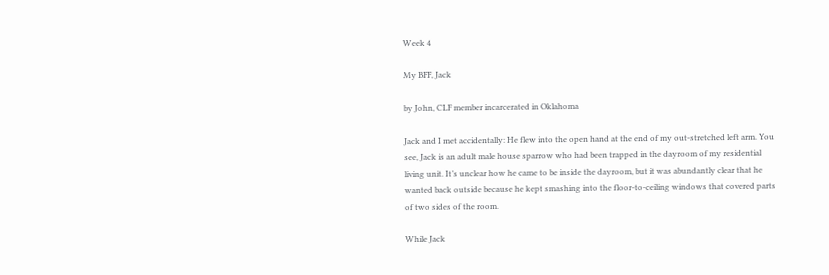Week 4

My BFF, Jack

by John, CLF member incarcerated in Oklahoma

Jack and I met accidentally: He flew into the open hand at the end of my out-stretched left arm. You see, Jack is an adult male house sparrow who had been trapped in the dayroom of my residential living unit. It’s unclear how he came to be inside the dayroom, but it was abundantly clear that he wanted back outside because he kept smashing into the floor-to-ceiling windows that covered parts of two sides of the room.

While Jack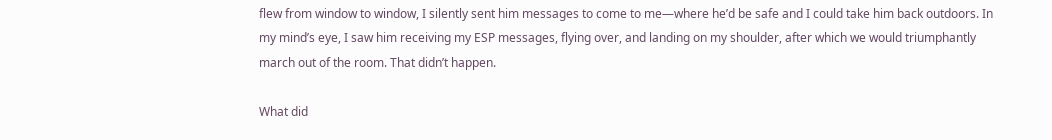flew from window to window, I silently sent him messages to come to me—where he’d be safe and I could take him back outdoors. In my mind’s eye, I saw him receiving my ESP messages, flying over, and landing on my shoulder, after which we would triumphantly march out of the room. That didn’t happen.

What did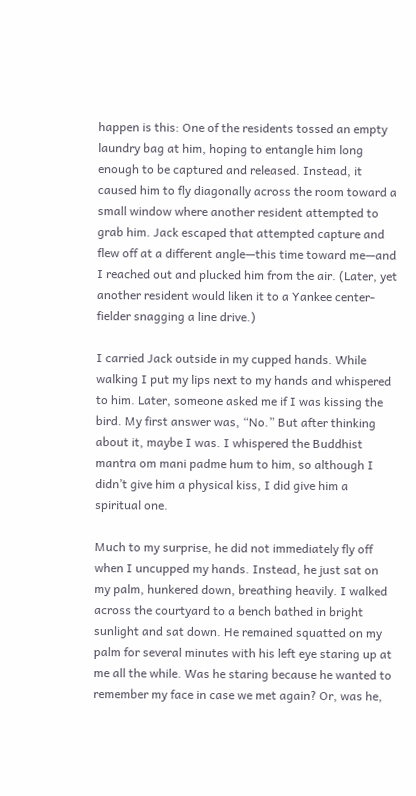happen is this: One of the residents tossed an empty laundry bag at him, hoping to entangle him long enough to be captured and released. Instead, it caused him to fly diagonally across the room toward a small window where another resident attempted to grab him. Jack escaped that attempted capture and flew off at a different angle—this time toward me—and I reached out and plucked him from the air. (Later, yet another resident would liken it to a Yankee center-fielder snagging a line drive.)

I carried Jack outside in my cupped hands. While walking I put my lips next to my hands and whispered to him. Later, someone asked me if I was kissing the bird. My first answer was, “No.” But after thinking about it, maybe I was. I whispered the Buddhist mantra om mani padme hum to him, so although I didn’t give him a physical kiss, I did give him a spiritual one.

Much to my surprise, he did not immediately fly off when I uncupped my hands. Instead, he just sat on my palm, hunkered down, breathing heavily. I walked across the courtyard to a bench bathed in bright sunlight and sat down. He remained squatted on my palm for several minutes with his left eye staring up at me all the while. Was he staring because he wanted to remember my face in case we met again? Or, was he,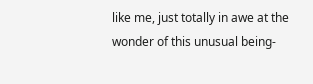like me, just totally in awe at the wonder of this unusual being-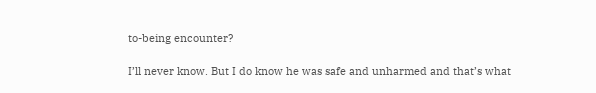to-being encounter?

I’ll never know. But I do know he was safe and unharmed and that’s what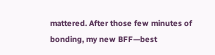mattered. After those few minutes of bonding, my new BFF—best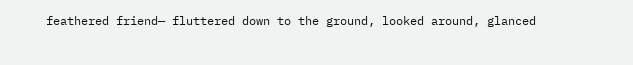feathered friend— fluttered down to the ground, looked around, glanced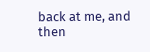back at me, and then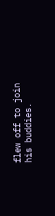flew off to join his buddies.